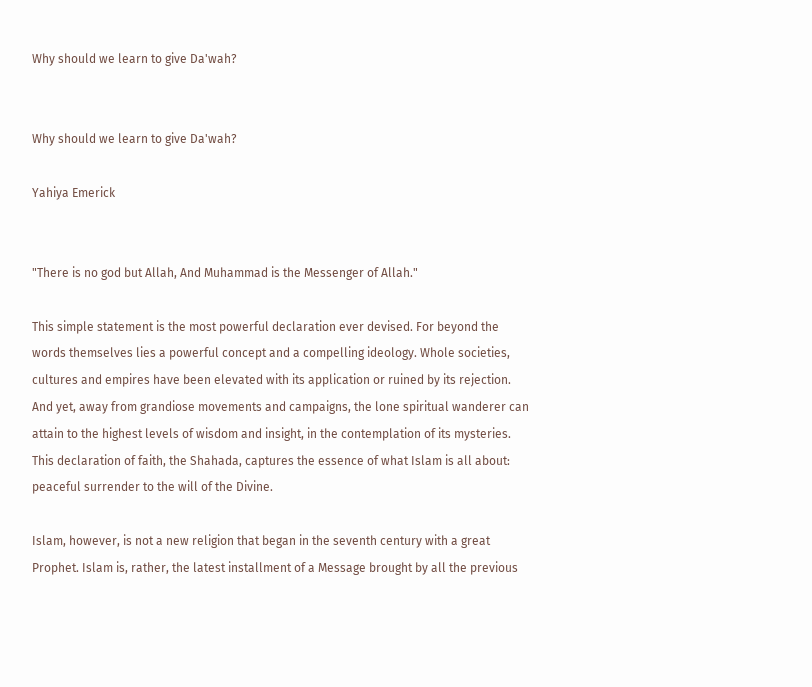Why should we learn to give Da'wah?


Why should we learn to give Da'wah?

Yahiya Emerick


"There is no god but Allah, And Muhammad is the Messenger of Allah."

This simple statement is the most powerful declaration ever devised. For beyond the words themselves lies a powerful concept and a compelling ideology. Whole societies, cultures and empires have been elevated with its application or ruined by its rejection.     And yet, away from grandiose movements and campaigns, the lone spiritual wanderer can attain to the highest levels of wisdom and insight, in the contemplation of its mysteries. This declaration of faith, the Shahada, captures the essence of what Islam is all about: peaceful surrender to the will of the Divine.

Islam, however, is not a new religion that began in the seventh century with a great Prophet. Islam is, rather, the latest installment of a Message brought by all the previous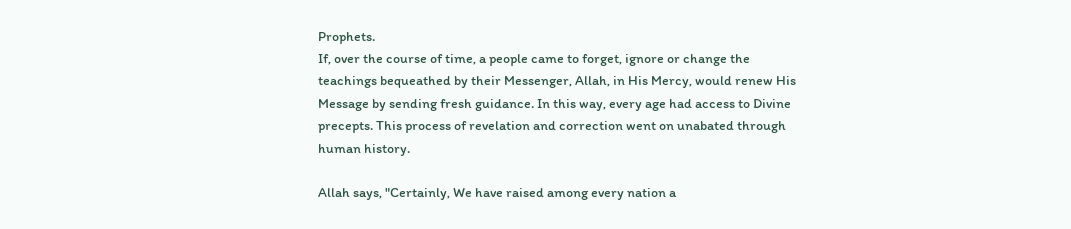Prophets.
If, over the course of time, a people came to forget, ignore or change the teachings bequeathed by their Messenger, Allah, in His Mercy, would renew His Message by sending fresh guidance. In this way, every age had access to Divine precepts. This process of revelation and correction went on unabated through human history.

Allah says, "Certainly, We have raised among every nation a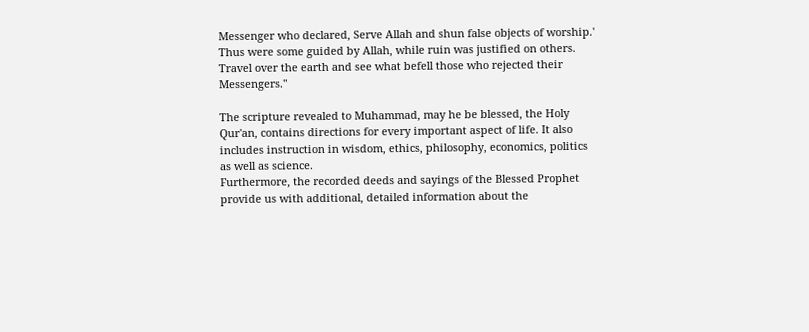Messenger who declared, Serve Allah and shun false objects of worship.' Thus were some guided by Allah, while ruin was justified on others. Travel over the earth and see what befell those who rejected their Messengers."

The scripture revealed to Muhammad, may he be blessed, the Holy Qur'an, contains directions for every important aspect of life. It also includes instruction in wisdom, ethics, philosophy, economics, politics as well as science.
Furthermore, the recorded deeds and sayings of the Blessed Prophet provide us with additional, detailed information about the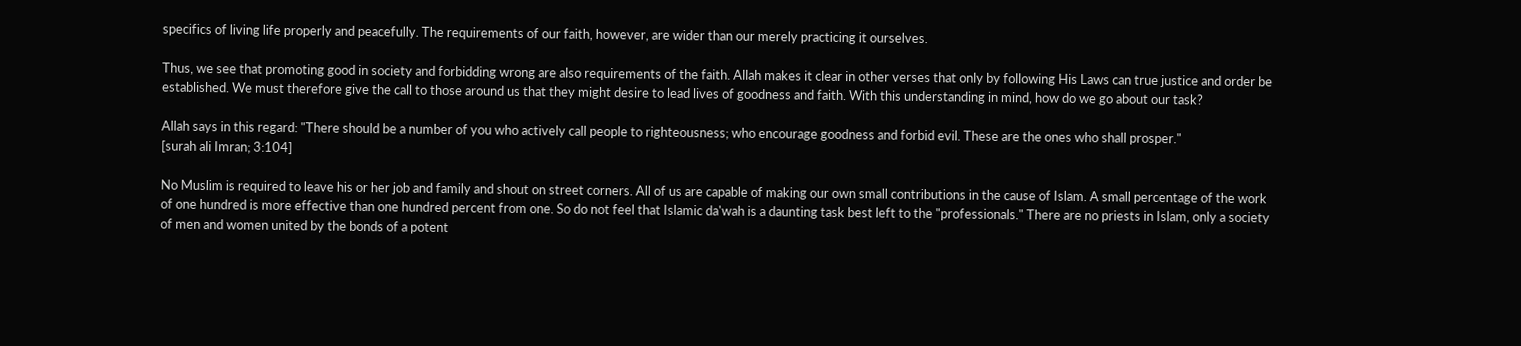specifics of living life properly and peacefully. The requirements of our faith, however, are wider than our merely practicing it ourselves.

Thus, we see that promoting good in society and forbidding wrong are also requirements of the faith. Allah makes it clear in other verses that only by following His Laws can true justice and order be established. We must therefore give the call to those around us that they might desire to lead lives of goodness and faith. With this understanding in mind, how do we go about our task?

Allah says in this regard: "There should be a number of you who actively call people to righteousness; who encourage goodness and forbid evil. These are the ones who shall prosper."
[surah ali Imran; 3:104]

No Muslim is required to leave his or her job and family and shout on street corners. All of us are capable of making our own small contributions in the cause of Islam. A small percentage of the work of one hundred is more effective than one hundred percent from one. So do not feel that Islamic da'wah is a daunting task best left to the "professionals." There are no priests in Islam, only a society of men and women united by the bonds of a potent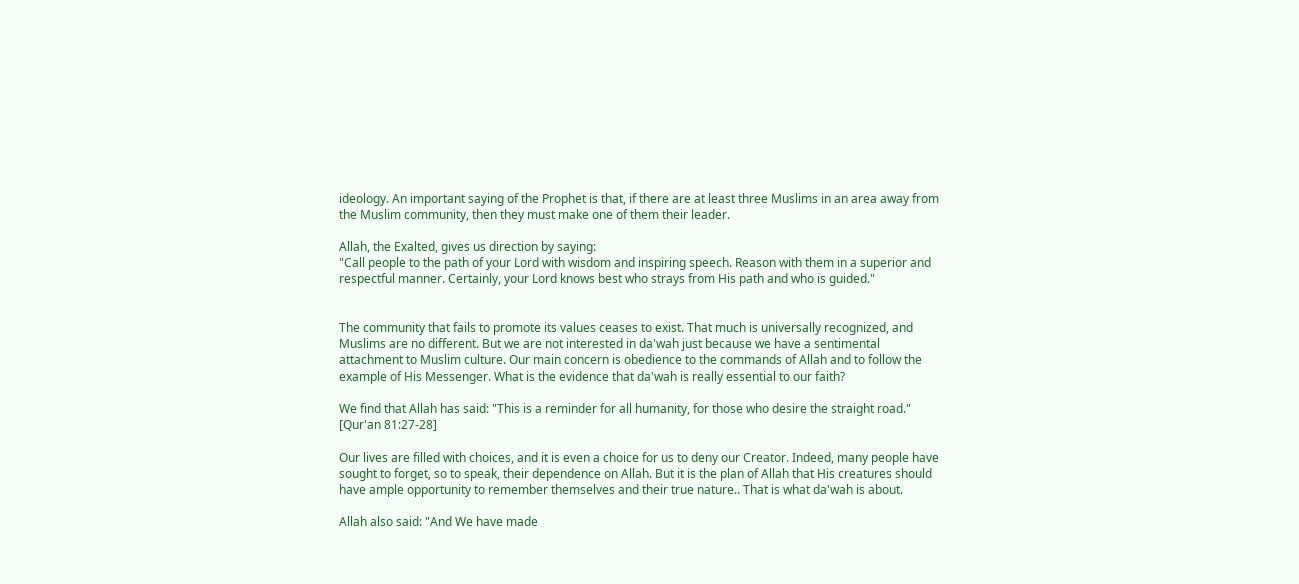ideology. An important saying of the Prophet is that, if there are at least three Muslims in an area away from the Muslim community, then they must make one of them their leader.

Allah, the Exalted, gives us direction by saying:
"Call people to the path of your Lord with wisdom and inspiring speech. Reason with them in a superior and respectful manner. Certainly, your Lord knows best who strays from His path and who is guided."


The community that fails to promote its values ceases to exist. That much is universally recognized, and Muslims are no different. But we are not interested in da'wah just because we have a sentimental attachment to Muslim culture. Our main concern is obedience to the commands of Allah and to follow the example of His Messenger. What is the evidence that da'wah is really essential to our faith?

We find that Allah has said: "This is a reminder for all humanity, for those who desire the straight road." [Qur'an 81:27-28]

Our lives are filled with choices, and it is even a choice for us to deny our Creator. Indeed, many people have sought to forget, so to speak, their dependence on Allah. But it is the plan of Allah that His creatures should have ample opportunity to remember themselves and their true nature.. That is what da'wah is about.

Allah also said: "And We have made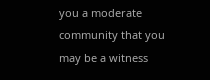you a moderate community that you may be a witness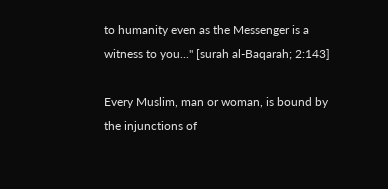to humanity even as the Messenger is a witness to you..." [surah al-Baqarah; 2:143]

Every Muslim, man or woman, is bound by the injunctions of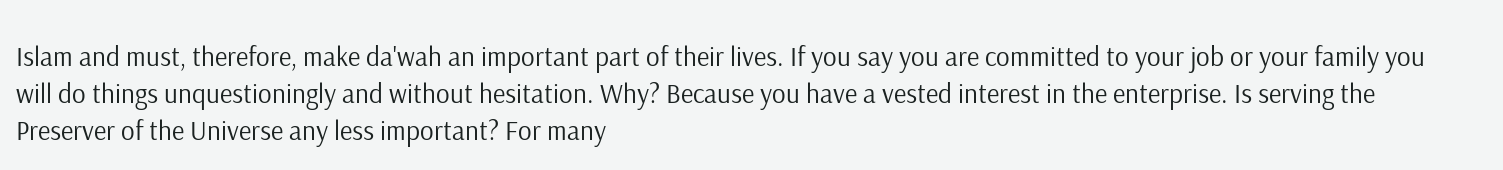Islam and must, therefore, make da'wah an important part of their lives. If you say you are committed to your job or your family you will do things unquestioningly and without hesitation. Why? Because you have a vested interest in the enterprise. Is serving the Preserver of the Universe any less important? For many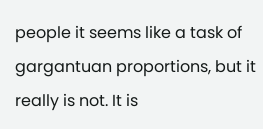people it seems like a task of gargantuan proportions, but it really is not. It is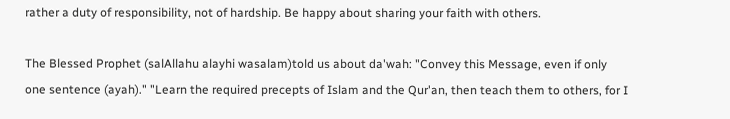rather a duty of responsibility, not of hardship. Be happy about sharing your faith with others.

The Blessed Prophet (salAllahu alayhi wasalam)told us about da'wah: "Convey this Message, even if only one sentence (ayah)." "Learn the required precepts of Islam and the Qur'an, then teach them to others, for I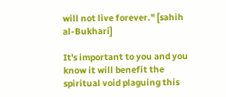will not live forever." [sahih al-Bukhari]

It's important to you and you know it will benefit the spiritual void plaguing this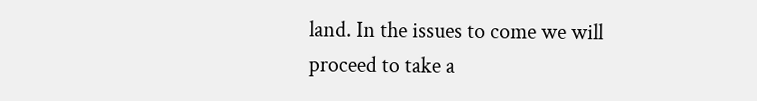land. In the issues to come we will proceed to take a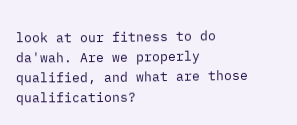look at our fitness to do da'wah. Are we properly qualified, and what are those qualifications?